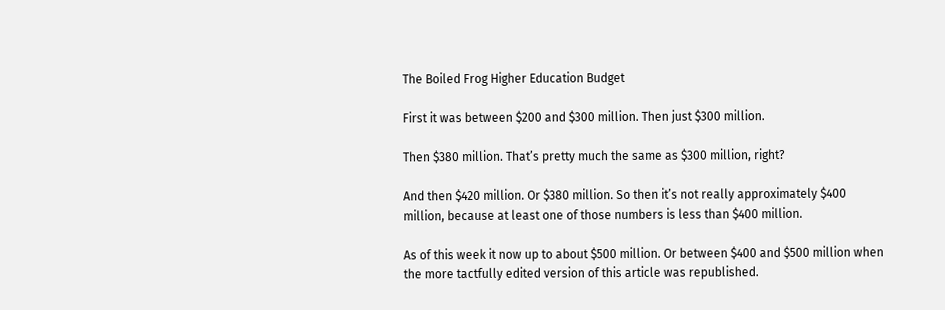The Boiled Frog Higher Education Budget

First it was between $200 and $300 million. Then just $300 million.

Then $380 million. That’s pretty much the same as $300 million, right?

And then $420 million. Or $380 million. So then it’s not really approximately $400 million, because at least one of those numbers is less than $400 million.

As of this week it now up to about $500 million. Or between $400 and $500 million when the more tactfully edited version of this article was republished.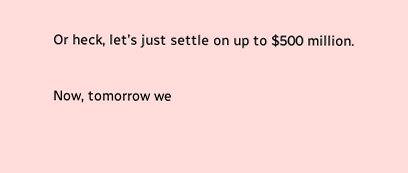Or heck, let’s just settle on up to $500 million.

Now, tomorrow we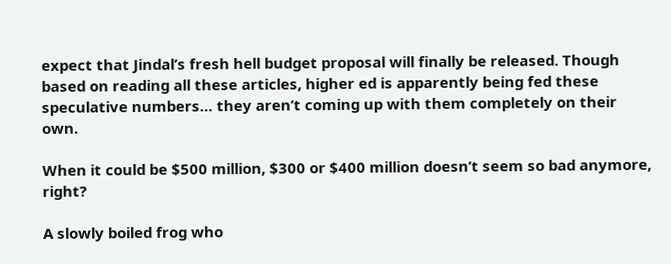expect that Jindal’s fresh hell budget proposal will finally be released. Though based on reading all these articles, higher ed is apparently being fed these speculative numbers… they aren’t coming up with them completely on their own.

When it could be $500 million, $300 or $400 million doesn’t seem so bad anymore, right?

A slowly boiled frog who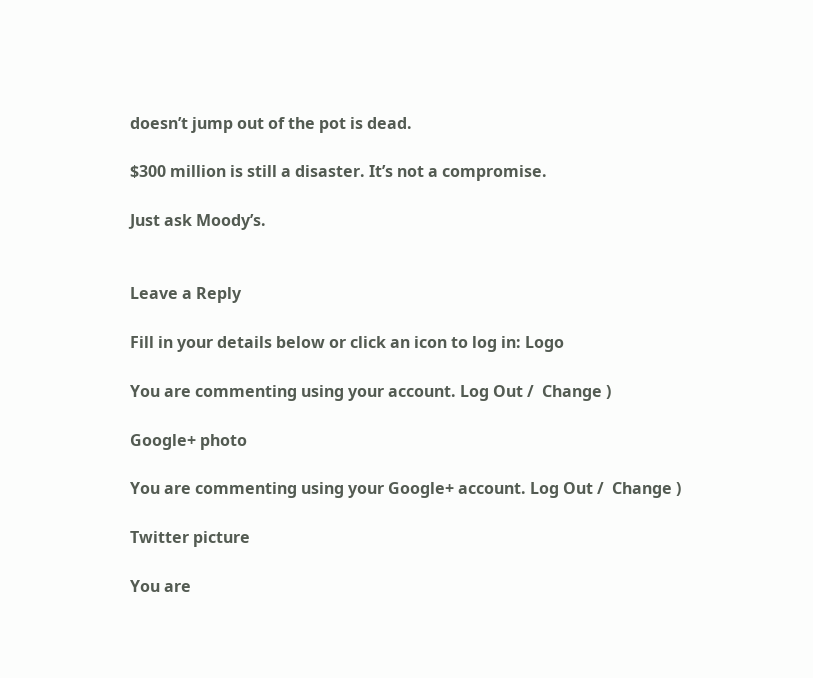doesn’t jump out of the pot is dead.

$300 million is still a disaster. It’s not a compromise.

Just ask Moody’s.


Leave a Reply

Fill in your details below or click an icon to log in: Logo

You are commenting using your account. Log Out /  Change )

Google+ photo

You are commenting using your Google+ account. Log Out /  Change )

Twitter picture

You are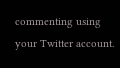commenting using your Twitter account.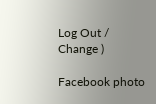Log Out /  Change )

Facebook photo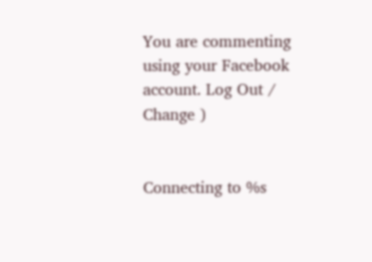You are commenting using your Facebook account. Log Out /  Change )


Connecting to %s